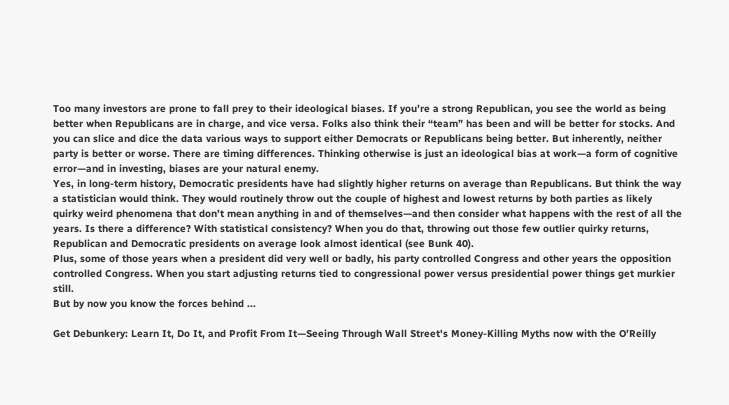Too many investors are prone to fall prey to their ideological biases. If you’re a strong Republican, you see the world as being better when Republicans are in charge, and vice versa. Folks also think their “team” has been and will be better for stocks. And you can slice and dice the data various ways to support either Democrats or Republicans being better. But inherently, neither party is better or worse. There are timing differences. Thinking otherwise is just an ideological bias at work—a form of cognitive error—and in investing, biases are your natural enemy.
Yes, in long-term history, Democratic presidents have had slightly higher returns on average than Republicans. But think the way a statistician would think. They would routinely throw out the couple of highest and lowest returns by both parties as likely quirky weird phenomena that don’t mean anything in and of themselves—and then consider what happens with the rest of all the years. Is there a difference? With statistical consistency? When you do that, throwing out those few outlier quirky returns, Republican and Democratic presidents on average look almost identical (see Bunk 40).
Plus, some of those years when a president did very well or badly, his party controlled Congress and other years the opposition controlled Congress. When you start adjusting returns tied to congressional power versus presidential power things get murkier still.
But by now you know the forces behind ...

Get Debunkery: Learn It, Do It, and Profit From It—Seeing Through Wall Street's Money-Killing Myths now with the O’Reilly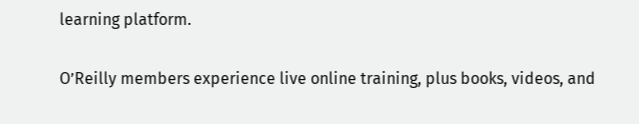learning platform.

O’Reilly members experience live online training, plus books, videos, and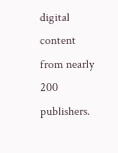digital content from nearly 200 publishers.